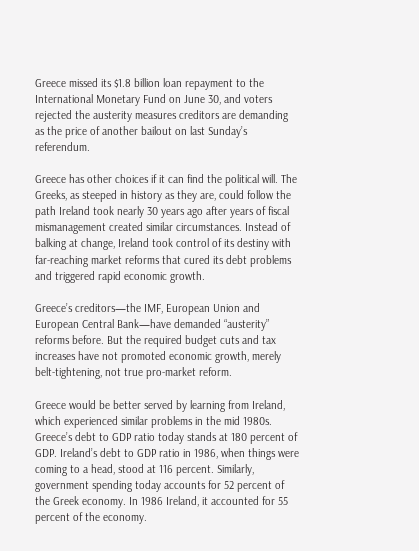Greece missed its $1.8 billion loan repayment to the International Monetary Fund on June 30, and voters rejected the austerity measures creditors are demanding as the price of another bailout on last Sunday’s referendum.

Greece has other choices if it can find the political will. The Greeks, as steeped in history as they are, could follow the path Ireland took nearly 30 years ago after years of fiscal mismanagement created similar circumstances. Instead of balking at change, Ireland took control of its destiny with far-reaching market reforms that cured its debt problems and triggered rapid economic growth.

Greece’s creditors—the IMF, European Union and European Central Bank—have demanded “austerity” reforms before. But the required budget cuts and tax increases have not promoted economic growth, merely belt-tightening, not true pro-market reform.

Greece would be better served by learning from Ireland, which experienced similar problems in the mid 1980s. Greece’s debt to GDP ratio today stands at 180 percent of GDP. Ireland’s debt to GDP ratio in 1986, when things were coming to a head, stood at 116 percent. Similarly, government spending today accounts for 52 percent of the Greek economy. In 1986 Ireland, it accounted for 55 percent of the economy.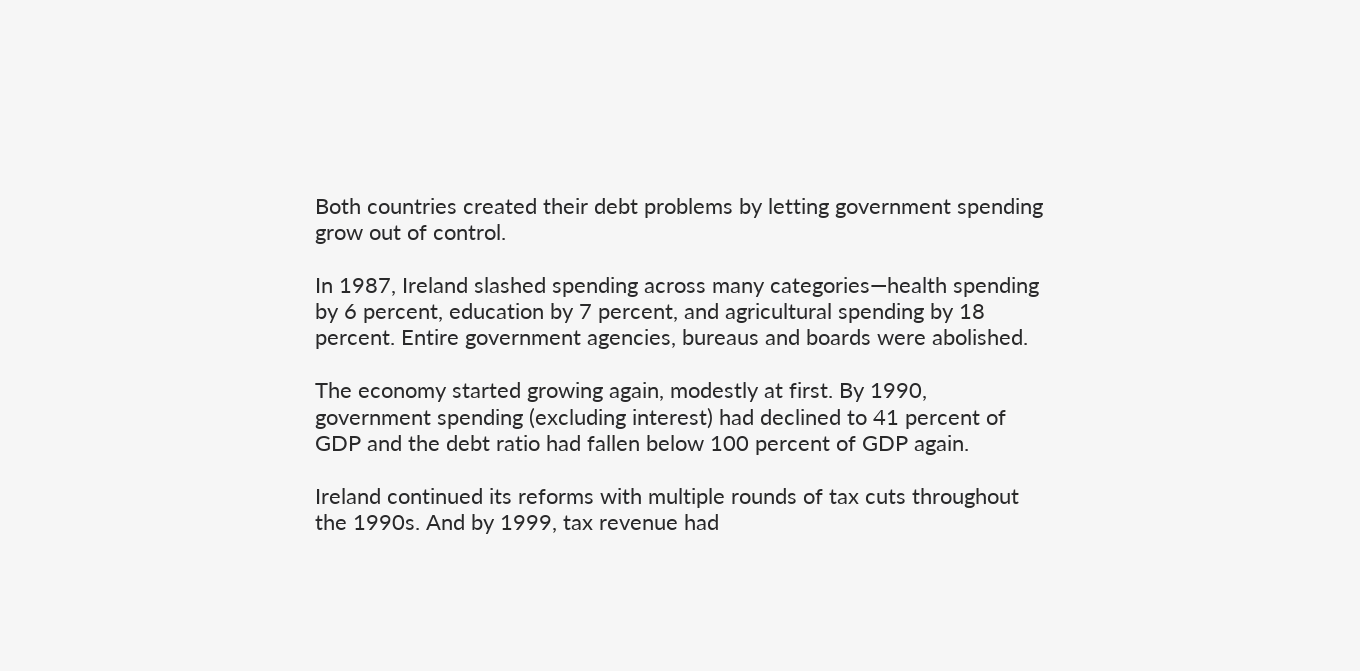Both countries created their debt problems by letting government spending grow out of control.

In 1987, Ireland slashed spending across many categories—health spending by 6 percent, education by 7 percent, and agricultural spending by 18 percent. Entire government agencies, bureaus and boards were abolished.

The economy started growing again, modestly at first. By 1990, government spending (excluding interest) had declined to 41 percent of GDP and the debt ratio had fallen below 100 percent of GDP again.

Ireland continued its reforms with multiple rounds of tax cuts throughout the 1990s. And by 1999, tax revenue had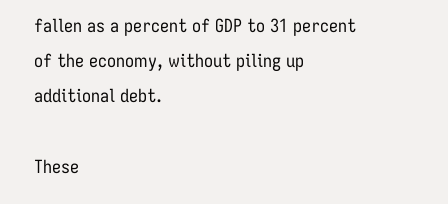fallen as a percent of GDP to 31 percent of the economy, without piling up additional debt.

These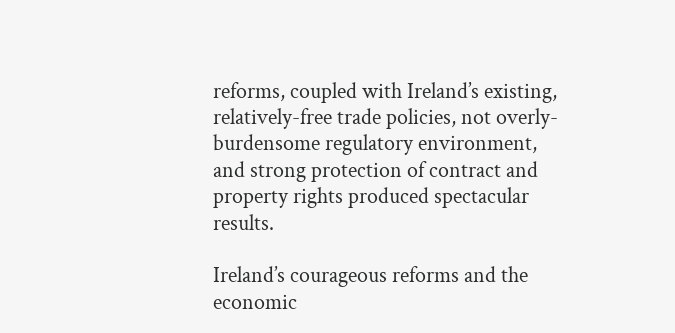reforms, coupled with Ireland’s existing, relatively-free trade policies, not overly-burdensome regulatory environment, and strong protection of contract and property rights produced spectacular results.

Ireland’s courageous reforms and the economic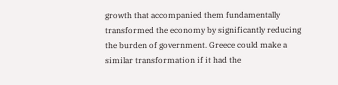growth that accompanied them fundamentally transformed the economy by significantly reducing the burden of government. Greece could make a similar transformation if it had the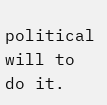political will to do it.